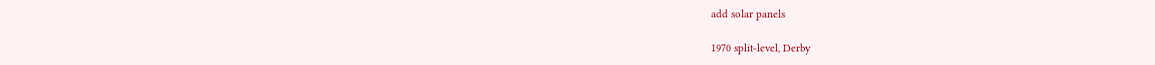add solar panels

1970 split-level, Derby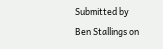Submitted by Ben Stallings on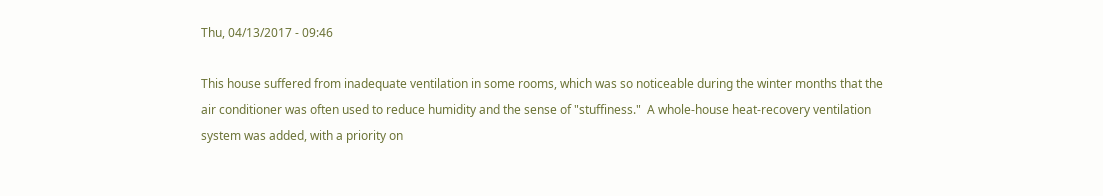Thu, 04/13/2017 - 09:46

This house suffered from inadequate ventilation in some rooms, which was so noticeable during the winter months that the air conditioner was often used to reduce humidity and the sense of "stuffiness."  A whole-house heat-recovery ventilation system was added, with a priority on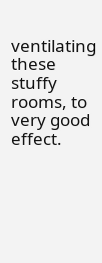ventilating these stuffy rooms, to very good effect.